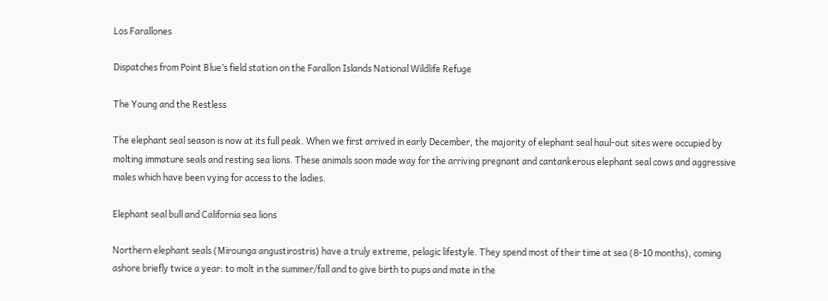Los Farallones

Dispatches from Point Blue’s field station on the Farallon Islands National Wildlife Refuge

The Young and the Restless

The elephant seal season is now at its full peak. When we first arrived in early December, the majority of elephant seal haul-out sites were occupied by molting immature seals and resting sea lions. These animals soon made way for the arriving pregnant and cantankerous elephant seal cows and aggressive males which have been vying for access to the ladies.

Elephant seal bull and California sea lions

Northern elephant seals (Mirounga angustirostris) have a truly extreme, pelagic lifestyle. They spend most of their time at sea (8-10 months), coming ashore briefly twice a year: to molt in the summer/fall and to give birth to pups and mate in the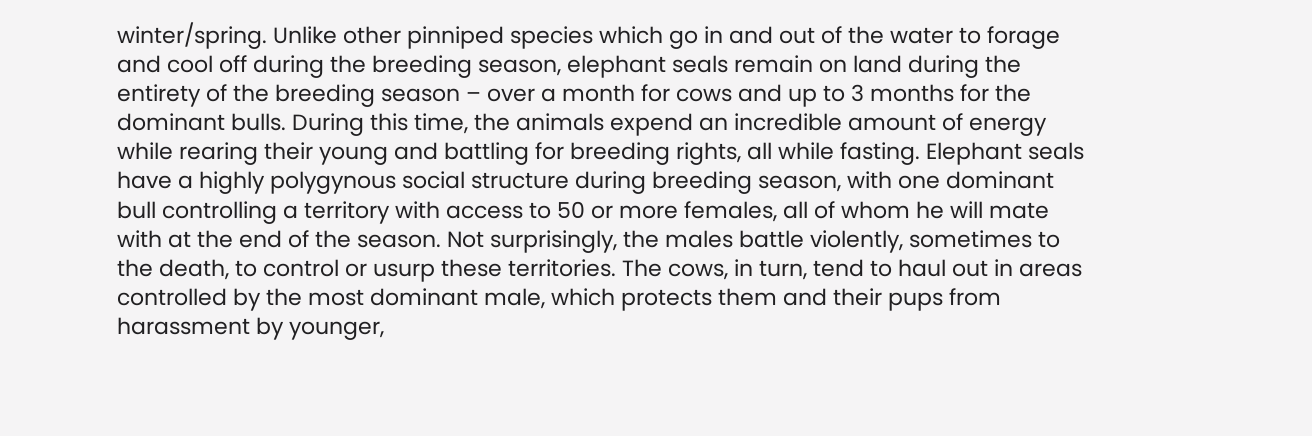winter/spring. Unlike other pinniped species which go in and out of the water to forage and cool off during the breeding season, elephant seals remain on land during the entirety of the breeding season – over a month for cows and up to 3 months for the dominant bulls. During this time, the animals expend an incredible amount of energy while rearing their young and battling for breeding rights, all while fasting. Elephant seals have a highly polygynous social structure during breeding season, with one dominant bull controlling a territory with access to 50 or more females, all of whom he will mate with at the end of the season. Not surprisingly, the males battle violently, sometimes to the death, to control or usurp these territories. The cows, in turn, tend to haul out in areas controlled by the most dominant male, which protects them and their pups from harassment by younger,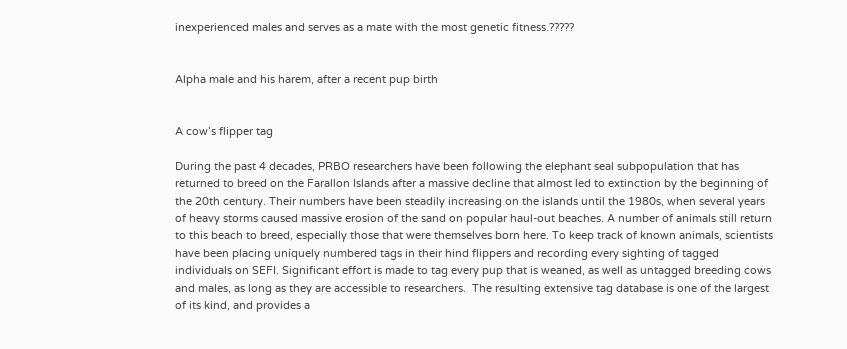inexperienced males and serves as a mate with the most genetic fitness.?????


Alpha male and his harem, after a recent pup birth


A cow’s flipper tag

During the past 4 decades, PRBO researchers have been following the elephant seal subpopulation that has returned to breed on the Farallon Islands after a massive decline that almost led to extinction by the beginning of the 20th century. Their numbers have been steadily increasing on the islands until the 1980s, when several years of heavy storms caused massive erosion of the sand on popular haul-out beaches. A number of animals still return to this beach to breed, especially those that were themselves born here. To keep track of known animals, scientists have been placing uniquely numbered tags in their hind flippers and recording every sighting of tagged individuals on SEFI. Significant effort is made to tag every pup that is weaned, as well as untagged breeding cows and males, as long as they are accessible to researchers.  The resulting extensive tag database is one of the largest of its kind, and provides a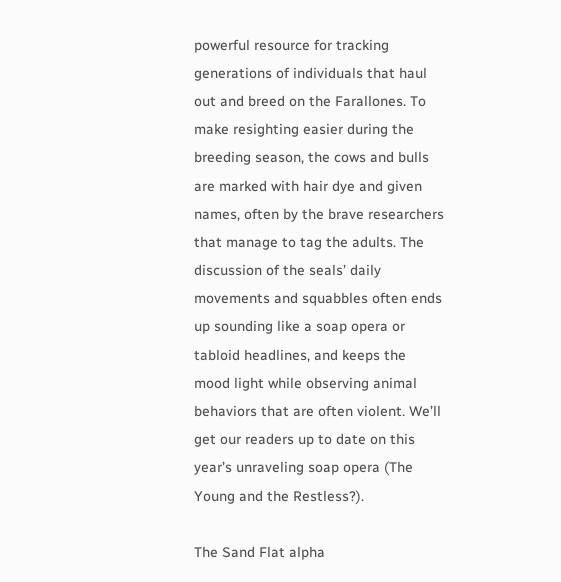powerful resource for tracking generations of individuals that haul out and breed on the Farallones. To make resighting easier during the breeding season, the cows and bulls are marked with hair dye and given names, often by the brave researchers that manage to tag the adults. The discussion of the seals’ daily movements and squabbles often ends up sounding like a soap opera or tabloid headlines, and keeps the mood light while observing animal behaviors that are often violent. We’ll get our readers up to date on this year’s unraveling soap opera (The Young and the Restless?).

The Sand Flat alpha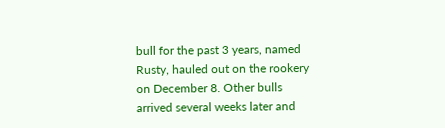bull for the past 3 years, named Rusty, hauled out on the rookery on December 8. Other bulls arrived several weeks later and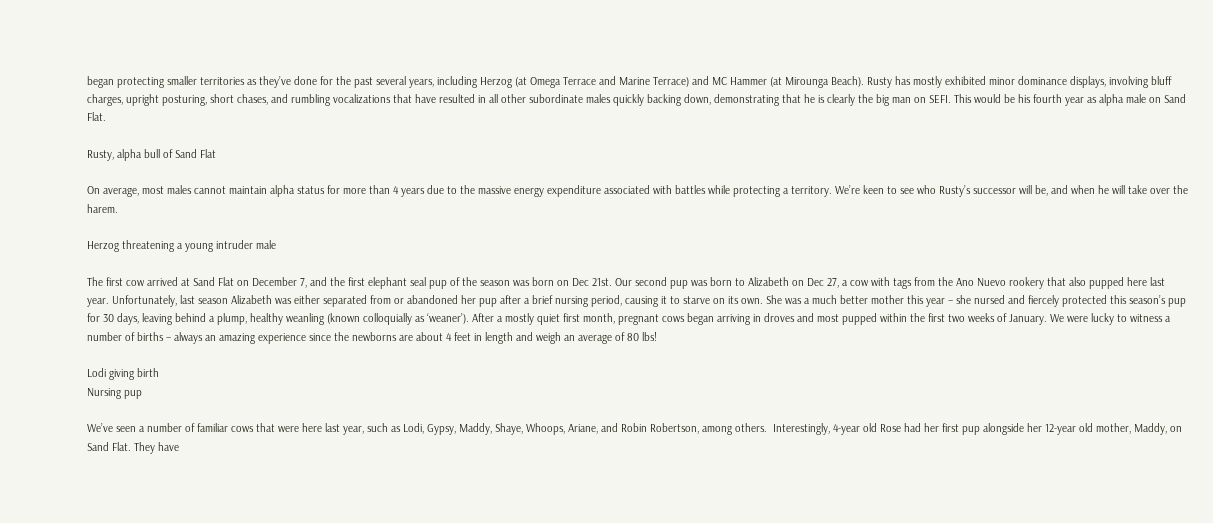began protecting smaller territories as they’ve done for the past several years, including Herzog (at Omega Terrace and Marine Terrace) and MC Hammer (at Mirounga Beach). Rusty has mostly exhibited minor dominance displays, involving bluff charges, upright posturing, short chases, and rumbling vocalizations that have resulted in all other subordinate males quickly backing down, demonstrating that he is clearly the big man on SEFI. This would be his fourth year as alpha male on Sand Flat.

Rusty, alpha bull of Sand Flat

On average, most males cannot maintain alpha status for more than 4 years due to the massive energy expenditure associated with battles while protecting a territory. We’re keen to see who Rusty’s successor will be, and when he will take over the harem.

Herzog threatening a young intruder male

The first cow arrived at Sand Flat on December 7, and the first elephant seal pup of the season was born on Dec 21st. Our second pup was born to Alizabeth on Dec 27, a cow with tags from the Ano Nuevo rookery that also pupped here last year. Unfortunately, last season Alizabeth was either separated from or abandoned her pup after a brief nursing period, causing it to starve on its own. She was a much better mother this year – she nursed and fiercely protected this season’s pup for 30 days, leaving behind a plump, healthy weanling (known colloquially as ‘weaner’). After a mostly quiet first month, pregnant cows began arriving in droves and most pupped within the first two weeks of January. We were lucky to witness a number of births – always an amazing experience since the newborns are about 4 feet in length and weigh an average of 80 lbs!

Lodi giving birth
Nursing pup

We’ve seen a number of familiar cows that were here last year, such as Lodi, Gypsy, Maddy, Shaye, Whoops, Ariane, and Robin Robertson, among others.  Interestingly, 4-year old Rose had her first pup alongside her 12-year old mother, Maddy, on Sand Flat. They have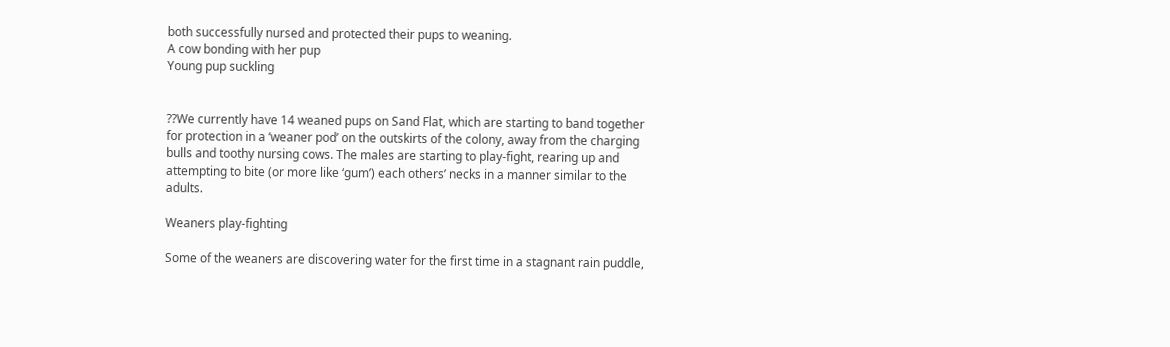both successfully nursed and protected their pups to weaning.
A cow bonding with her pup
Young pup suckling


??We currently have 14 weaned pups on Sand Flat, which are starting to band together for protection in a ‘weaner pod’ on the outskirts of the colony, away from the charging bulls and toothy nursing cows. The males are starting to play-fight, rearing up and attempting to bite (or more like ‘gum’) each others’ necks in a manner similar to the adults.

Weaners play-fighting

Some of the weaners are discovering water for the first time in a stagnant rain puddle,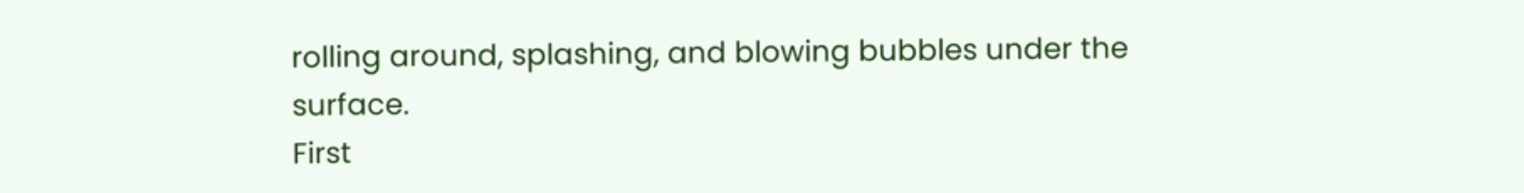rolling around, splashing, and blowing bubbles under the surface.
First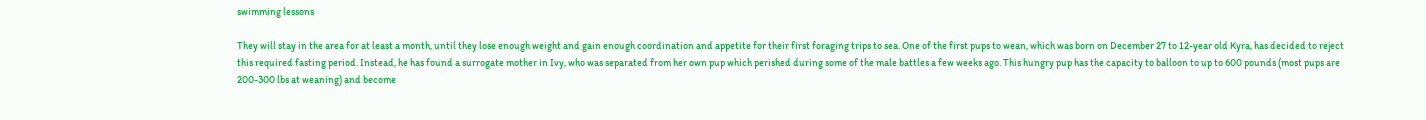swimming lessons

They will stay in the area for at least a month, until they lose enough weight and gain enough coordination and appetite for their first foraging trips to sea. One of the first pups to wean, which was born on December 27 to 12-year old Kyra, has decided to reject this required fasting period. Instead, he has found a surrogate mother in Ivy, who was separated from her own pup which perished during some of the male battles a few weeks ago. This hungry pup has the capacity to balloon to up to 600 pounds (most pups are 200-300 lbs at weaning) and become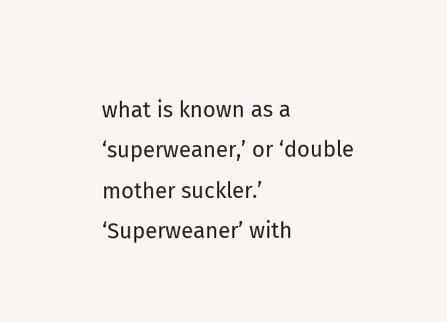what is known as a ‘superweaner,’ or ‘double mother suckler.’
‘Superweaner’ with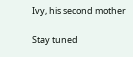Ivy, his second mother

Stay tuned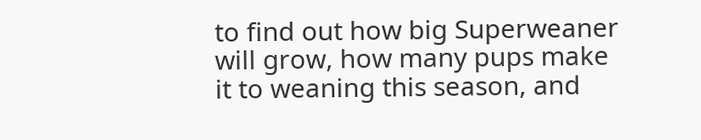to find out how big Superweaner will grow, how many pups make it to weaning this season, and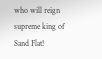who will reign supreme king of Sand Flat!